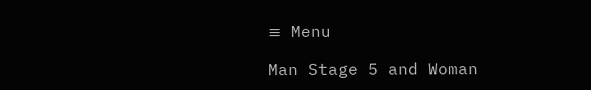≡ Menu

Man Stage 5 and Woman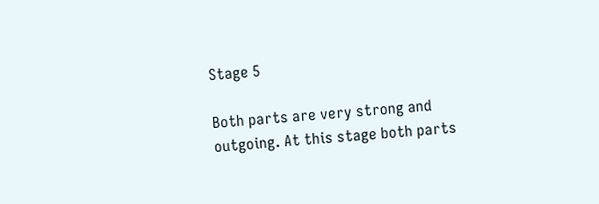Stage 5

Both parts are very strong and outgoing. At this stage both parts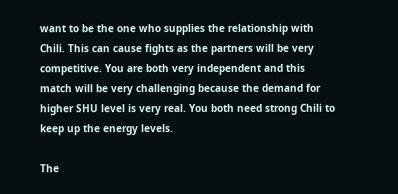want to be the one who supplies the relationship with Chili. This can cause fights as the partners will be very competitive. You are both very independent and this match will be very challenging because the demand for higher SHU level is very real. You both need strong Chili to keep up the energy levels.

The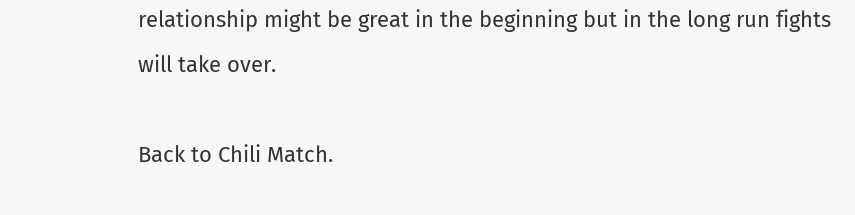relationship might be great in the beginning but in the long run fights will take over.

Back to Chili Match.